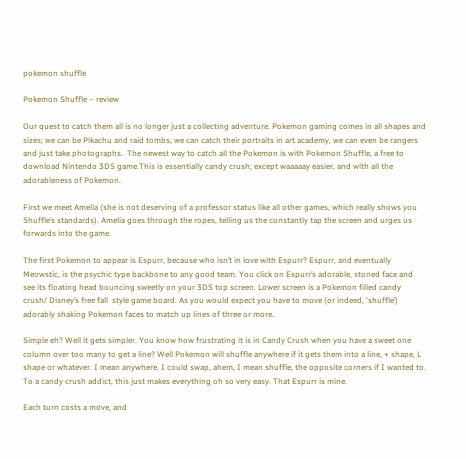pokemon shuffle

Pokemon Shuffle – review

Our quest to catch them all is no longer just a collecting adventure. Pokemon gaming comes in all shapes and sizes; we can be Pikachu and raid tombs, we can catch their portraits in art academy, we can even be rangers and just take photographs.  The newest way to catch all the Pokemon is with Pokemon Shuffle, a free to download Nintendo 3DS game.This is essentially candy crush; except waaaaay easier, and with all the adorableness of Pokemon.

First we meet Amelia (she is not deserving of a professor status like all other games, which really shows you Shuffle’s standards). Amelia goes through the ropes, telling us the constantly tap the screen and urges us forwards into the game.

The first Pokemon to appear is Espurr, because who isn’t in love with Espurr? Espurr, and eventually Meowstic, is the psychic type backbone to any good team. You click on Espurr’s adorable, stoned face and see its floating head bouncing sweetly on your 3DS top screen. Lower screen is a Pokemon filled candy crush/ Disney’s free fall  style game board. As you would expect you have to move (or indeed, ‘shuffle’) adorably shaking Pokemon faces to match up lines of three or more.

Simple eh? Well it gets simpler. You know how frustrating it is in Candy Crush when you have a sweet one column over too many to get a line? Well Pokemon will shuffle anywhere if it gets them into a line, + shape, L shape or whatever. I mean anywhere. I could swap, ahem, I mean shuffle, the opposite corners if I wanted to. To a candy crush addict, this just makes everything oh so very easy. That Espurr is mine.

Each turn costs a move, and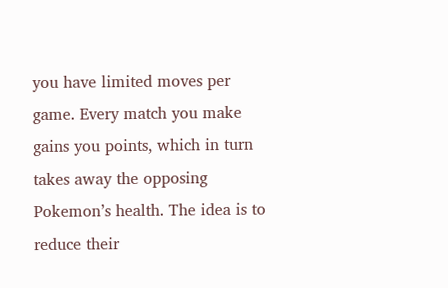you have limited moves per game. Every match you make gains you points, which in turn takes away the opposing Pokemon’s health. The idea is to reduce their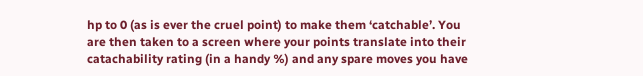hp to 0 (as is ever the cruel point) to make them ‘catchable’. You are then taken to a screen where your points translate into their catachability rating (in a handy %) and any spare moves you have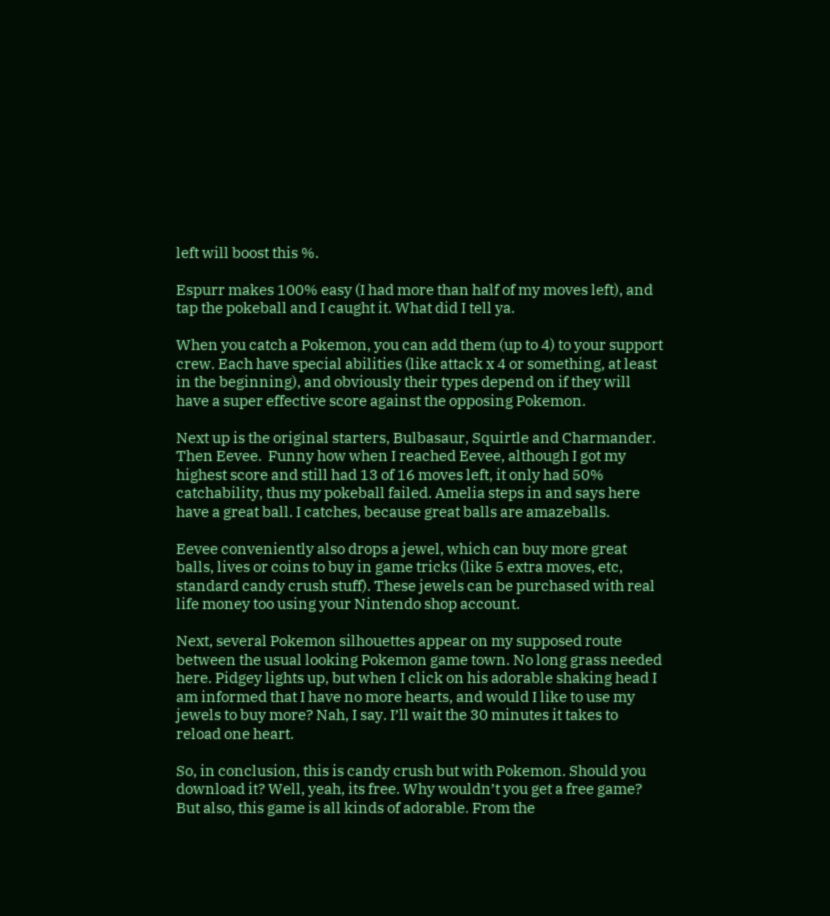left will boost this %.

Espurr makes 100% easy (I had more than half of my moves left), and tap the pokeball and I caught it. What did I tell ya.

When you catch a Pokemon, you can add them (up to 4) to your support crew. Each have special abilities (like attack x 4 or something, at least in the beginning), and obviously their types depend on if they will have a super effective score against the opposing Pokemon.

Next up is the original starters, Bulbasaur, Squirtle and Charmander. Then Eevee.  Funny how when I reached Eevee, although I got my highest score and still had 13 of 16 moves left, it only had 50% catchability, thus my pokeball failed. Amelia steps in and says here have a great ball. I catches, because great balls are amazeballs.

Eevee conveniently also drops a jewel, which can buy more great balls, lives or coins to buy in game tricks (like 5 extra moves, etc, standard candy crush stuff). These jewels can be purchased with real life money too using your Nintendo shop account.

Next, several Pokemon silhouettes appear on my supposed route between the usual looking Pokemon game town. No long grass needed here. Pidgey lights up, but when I click on his adorable shaking head I am informed that I have no more hearts, and would I like to use my jewels to buy more? Nah, I say. I’ll wait the 30 minutes it takes to reload one heart.

So, in conclusion, this is candy crush but with Pokemon. Should you download it? Well, yeah, its free. Why wouldn’t you get a free game? But also, this game is all kinds of adorable. From the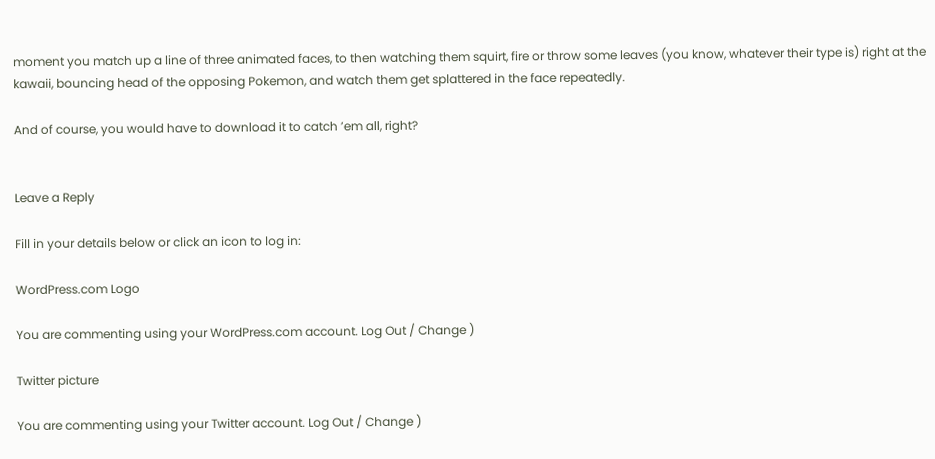moment you match up a line of three animated faces, to then watching them squirt, fire or throw some leaves (you know, whatever their type is) right at the kawaii, bouncing head of the opposing Pokemon, and watch them get splattered in the face repeatedly.

And of course, you would have to download it to catch ’em all, right?


Leave a Reply

Fill in your details below or click an icon to log in:

WordPress.com Logo

You are commenting using your WordPress.com account. Log Out / Change )

Twitter picture

You are commenting using your Twitter account. Log Out / Change )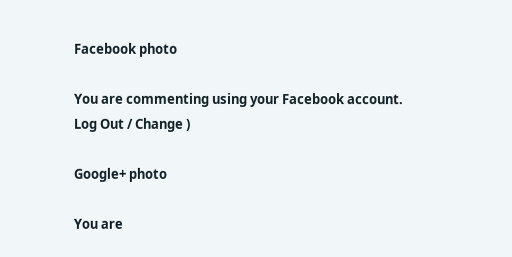Facebook photo

You are commenting using your Facebook account. Log Out / Change )

Google+ photo

You are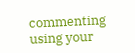commenting using your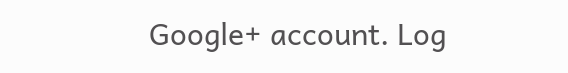Google+ account. Log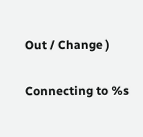Out / Change )

Connecting to %s